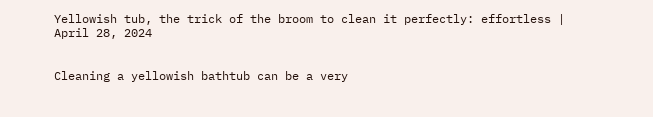Yellowish tub, the trick of the broom to clean it perfectly: effortless | April 28, 2024


Cleaning a yellowish bathtub can be a very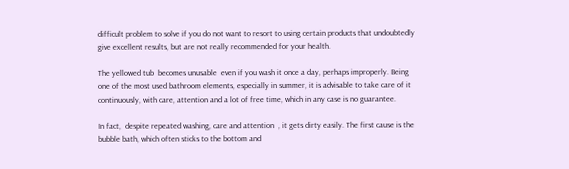difficult problem to solve if you do not want to resort to using certain products that undoubtedly give excellent results, but are not really recommended for your health.

The yellowed tub  becomes unusable  even if you wash it once a day, perhaps improperly. Being one of the most used bathroom elements, especially in summer, it is advisable to take care of it continuously, with care, attention and a lot of free time, which in any case is no guarantee.

In fact,  despite repeated washing, care and attention  , it gets dirty easily. The first cause is the bubble bath, which often sticks to the bottom and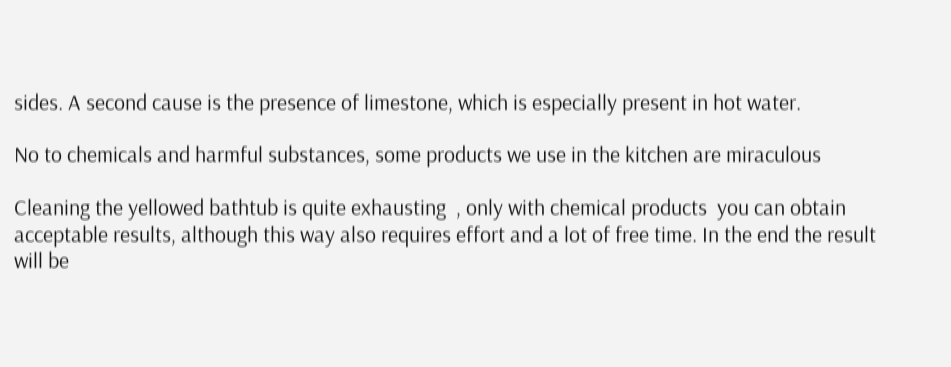sides. A second cause is the presence of limestone, which is especially present in hot water.

No to chemicals and harmful substances, some products we use in the kitchen are miraculous

Cleaning the yellowed bathtub is quite exhausting  , only with chemical products  you can obtain acceptable results, although this way also requires effort and a lot of free time. In the end the result will be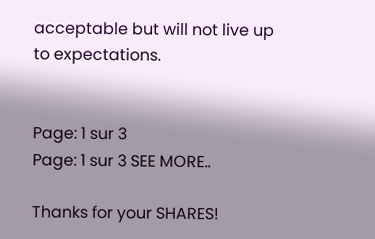acceptable but will not live up to expectations.


Page: 1 sur 3
Page: 1 sur 3 SEE MORE..

Thanks for your SHARES!